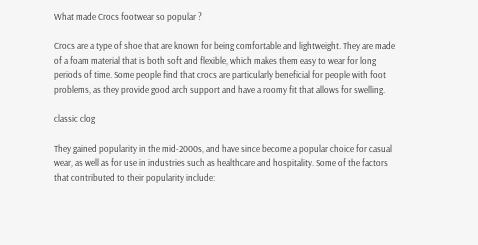What made Crocs footwear so popular ?

Crocs are a type of shoe that are known for being comfortable and lightweight. They are made of a foam material that is both soft and flexible, which makes them easy to wear for long periods of time. Some people find that crocs are particularly beneficial for people with foot problems, as they provide good arch support and have a roomy fit that allows for swelling.

classic clog

They gained popularity in the mid-2000s, and have since become a popular choice for casual wear, as well as for use in industries such as healthcare and hospitality. Some of the factors that contributed to their popularity include: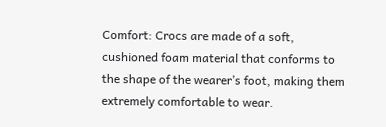Comfort: Crocs are made of a soft, cushioned foam material that conforms to the shape of the wearer’s foot, making them extremely comfortable to wear.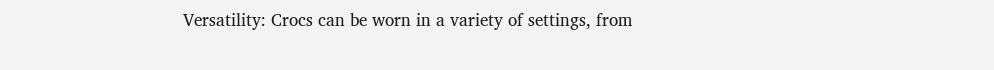Versatility: Crocs can be worn in a variety of settings, from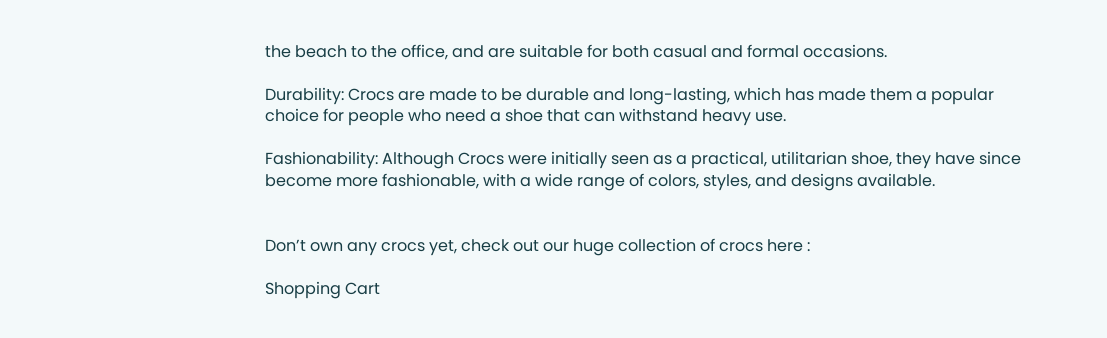the beach to the office, and are suitable for both casual and formal occasions.

Durability: Crocs are made to be durable and long-lasting, which has made them a popular choice for people who need a shoe that can withstand heavy use.

Fashionability: Although Crocs were initially seen as a practical, utilitarian shoe, they have since become more fashionable, with a wide range of colors, styles, and designs available.


Don’t own any crocs yet, check out our huge collection of crocs here :

Shopping Cart